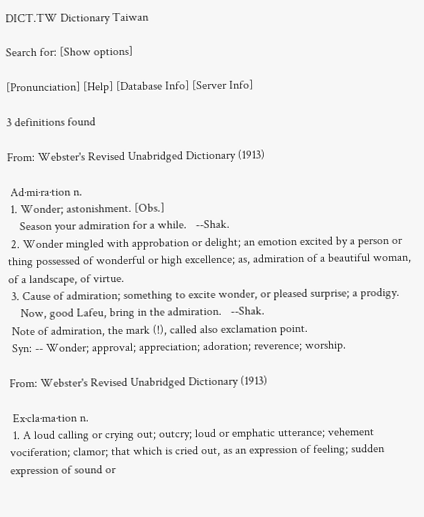DICT.TW Dictionary Taiwan

Search for: [Show options]

[Pronunciation] [Help] [Database Info] [Server Info]

3 definitions found

From: Webster's Revised Unabridged Dictionary (1913)

 Ad·mi·ra·tion n.
 1. Wonder; astonishment. [Obs.]
    Season your admiration for a while.   --Shak.
 2. Wonder mingled with approbation or delight; an emotion excited by a person or thing possessed of wonderful or high excellence; as, admiration of a beautiful woman, of a landscape, of virtue.
 3. Cause of admiration; something to excite wonder, or pleased surprise; a prodigy.
    Now, good Lafeu, bring in the admiration.   --Shak.
 Note of admiration, the mark (!), called also exclamation point.
 Syn: -- Wonder; approval; appreciation; adoration; reverence; worship.

From: Webster's Revised Unabridged Dictionary (1913)

 Ex·cla·ma·tion n.
 1. A loud calling or crying out; outcry; loud or emphatic utterance; vehement vociferation; clamor; that which is cried out, as an expression of feeling; sudden expression of sound or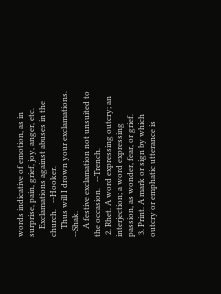words indicative of emotion, as in surprise, pain, grief, joy, anger, etc.
    Exclamations against abuses in the church.   --Hooker.
    Thus will I drown your exclamations.   --Shak.
    A festive exclamation not unsuited to the occasion.   --Trench.
 2. Rhet. A word expressing outcry; an interjection; a word expressing passion, as wonder, fear, or grief.
 3. Print. A mark or sign by which outcry or emphatic utterance is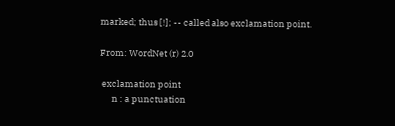marked; thus [!]; -- called also exclamation point.

From: WordNet (r) 2.0

 exclamation point
      n : a punctuation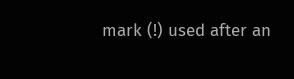mark (!) used after an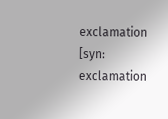exclamation [syn: exclamation